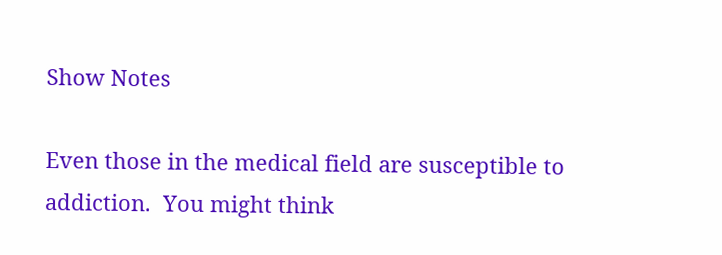Show Notes

Even those in the medical field are susceptible to addiction.  You might think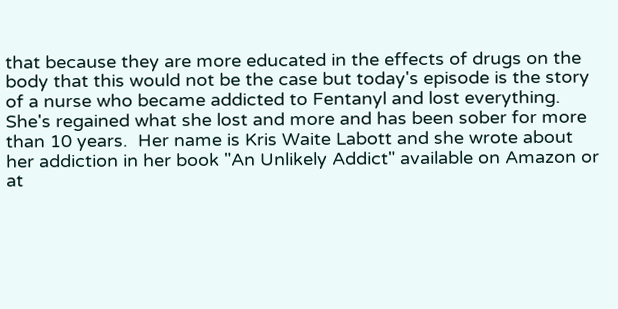that because they are more educated in the effects of drugs on the body that this would not be the case but today's episode is the story of a nurse who became addicted to Fentanyl and lost everything.  She's regained what she lost and more and has been sober for more than 10 years.  Her name is Kris Waite Labott and she wrote about her addiction in her book "An Unlikely Addict" available on Amazon or at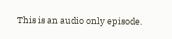This is an audio only episode.